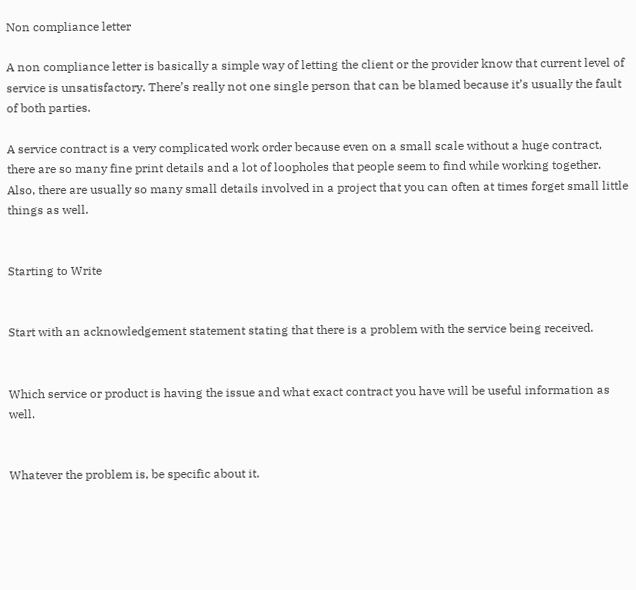Non compliance letter

A non compliance letter is basically a simple way of letting the client or the provider know that current level of service is unsatisfactory. There’s really not one single person that can be blamed because it’s usually the fault of both parties.

A service contract is a very complicated work order because even on a small scale without a huge contract, there are so many fine print details and a lot of loopholes that people seem to find while working together. Also, there are usually so many small details involved in a project that you can often at times forget small little things as well.


Starting to Write


Start with an acknowledgement statement stating that there is a problem with the service being received.


Which service or product is having the issue and what exact contract you have will be useful information as well.


Whatever the problem is, be specific about it.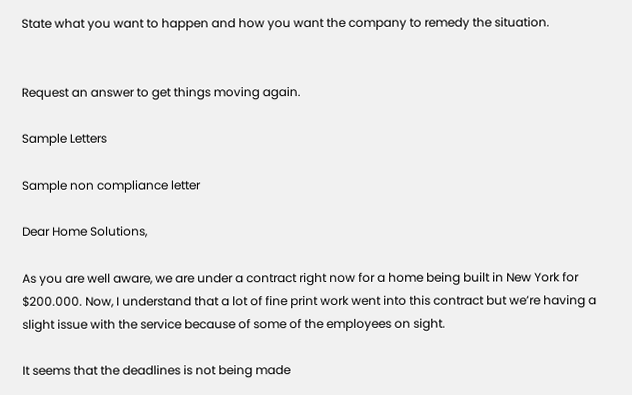State what you want to happen and how you want the company to remedy the situation.


Request an answer to get things moving again.

Sample Letters

Sample non compliance letter

Dear Home Solutions,

As you are well aware, we are under a contract right now for a home being built in New York for $200.000. Now, I understand that a lot of fine print work went into this contract but we’re having a slight issue with the service because of some of the employees on sight.

It seems that the deadlines is not being made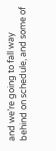and we’re going to fall way behind on schedule, and some of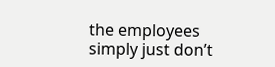the employees simply just don’t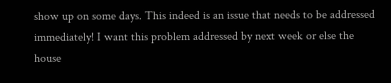show up on some days. This indeed is an issue that needs to be addressed immediately! I want this problem addressed by next week or else the house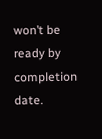won’t be ready by completion date.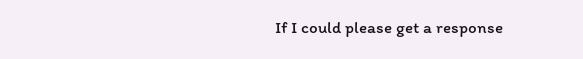If I could please get a response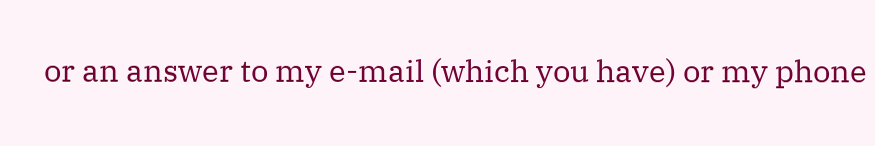or an answer to my e-mail (which you have) or my phone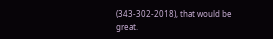(343-302-2018), that would be great.